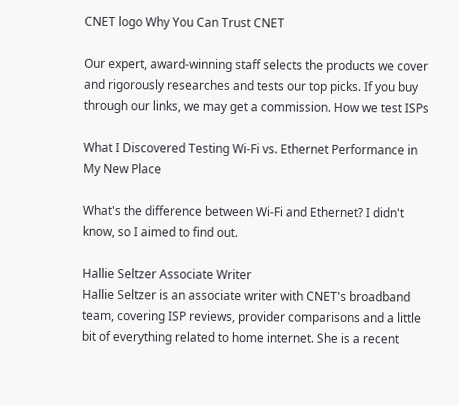CNET logo Why You Can Trust CNET

Our expert, award-winning staff selects the products we cover and rigorously researches and tests our top picks. If you buy through our links, we may get a commission. How we test ISPs

What I Discovered Testing Wi-Fi vs. Ethernet Performance in My New Place

What's the difference between Wi-Fi and Ethernet? I didn't know, so I aimed to find out.

Hallie Seltzer Associate Writer
Hallie Seltzer is an associate writer with CNET's broadband team, covering ISP reviews, provider comparisons and a little bit of everything related to home internet. She is a recent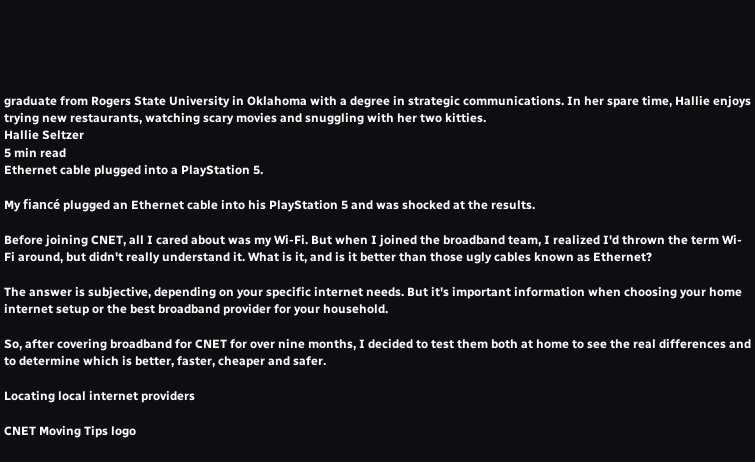graduate from Rogers State University in Oklahoma with a degree in strategic communications. In her spare time, Hallie enjoys trying new restaurants, watching scary movies and snuggling with her two kitties.
Hallie Seltzer
5 min read
Ethernet cable plugged into a PlayStation 5.

My fiancé plugged an Ethernet cable into his PlayStation 5 and was shocked at the results.

Before joining CNET, all I cared about was my Wi-Fi. But when I joined the broadband team, I realized I'd thrown the term Wi-Fi around, but didn't really understand it. What is it, and is it better than those ugly cables known as Ethernet?

The answer is subjective, depending on your specific internet needs. But it's important information when choosing your home internet setup or the best broadband provider for your household.

So, after covering broadband for CNET for over nine months, I decided to test them both at home to see the real differences and to determine which is better, faster, cheaper and safer.

Locating local internet providers

CNET Moving Tips logo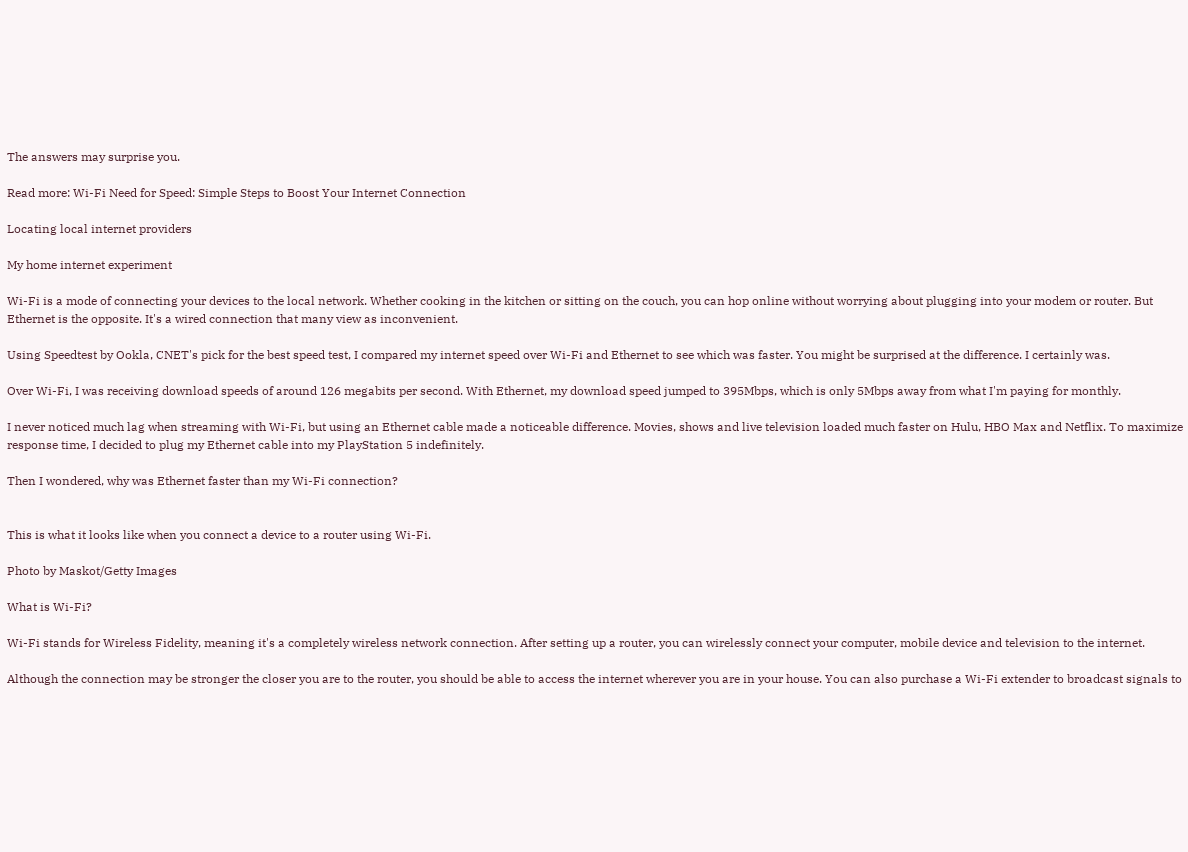The answers may surprise you.

Read more: Wi-Fi Need for Speed: Simple Steps to Boost Your Internet Connection

Locating local internet providers

My home internet experiment

Wi-Fi is a mode of connecting your devices to the local network. Whether cooking in the kitchen or sitting on the couch, you can hop online without worrying about plugging into your modem or router. But Ethernet is the opposite. It's a wired connection that many view as inconvenient.

Using Speedtest by Ookla, CNET's pick for the best speed test, I compared my internet speed over Wi-Fi and Ethernet to see which was faster. You might be surprised at the difference. I certainly was.

Over Wi-Fi, I was receiving download speeds of around 126 megabits per second. With Ethernet, my download speed jumped to 395Mbps, which is only 5Mbps away from what I'm paying for monthly.

I never noticed much lag when streaming with Wi-Fi, but using an Ethernet cable made a noticeable difference. Movies, shows and live television loaded much faster on Hulu, HBO Max and Netflix. To maximize response time, I decided to plug my Ethernet cable into my PlayStation 5 indefinitely.

Then I wondered, why was Ethernet faster than my Wi-Fi connection?


This is what it looks like when you connect a device to a router using Wi-Fi.

Photo by Maskot/Getty Images

What is Wi-Fi?

Wi-Fi stands for Wireless Fidelity, meaning it's a completely wireless network connection. After setting up a router, you can wirelessly connect your computer, mobile device and television to the internet.

Although the connection may be stronger the closer you are to the router, you should be able to access the internet wherever you are in your house. You can also purchase a Wi-Fi extender to broadcast signals to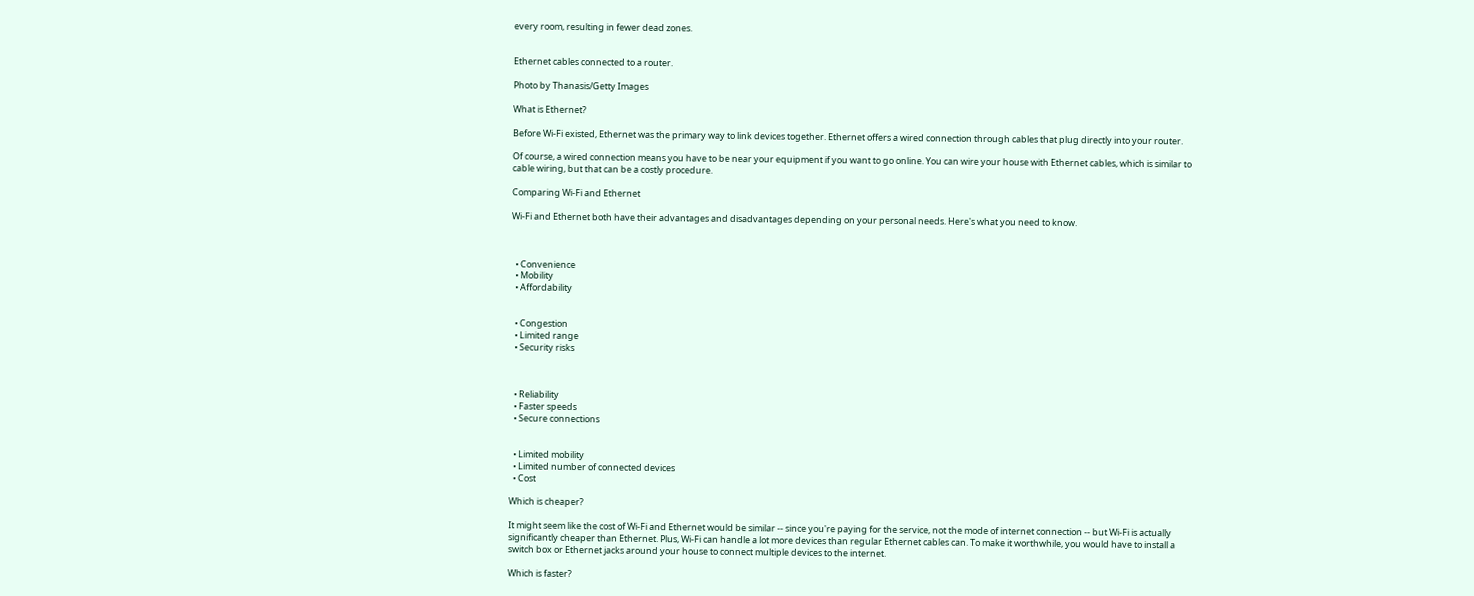every room, resulting in fewer dead zones.


Ethernet cables connected to a router.

Photo by Thanasis/Getty Images

What is Ethernet?

Before Wi-Fi existed, Ethernet was the primary way to link devices together. Ethernet offers a wired connection through cables that plug directly into your router.

Of course, a wired connection means you have to be near your equipment if you want to go online. You can wire your house with Ethernet cables, which is similar to cable wiring, but that can be a costly procedure.

Comparing Wi-Fi and Ethernet

Wi-Fi and Ethernet both have their advantages and disadvantages depending on your personal needs. Here's what you need to know.



  • Convenience
  • Mobility
  • Affordability


  • Congestion
  • Limited range
  • Security risks



  • Reliability
  • Faster speeds
  • Secure connections


  • Limited mobility
  • Limited number of connected devices
  • Cost

Which is cheaper?

It might seem like the cost of Wi-Fi and Ethernet would be similar -- since you're paying for the service, not the mode of internet connection -- but Wi-Fi is actually significantly cheaper than Ethernet. Plus, Wi-Fi can handle a lot more devices than regular Ethernet cables can. To make it worthwhile, you would have to install a switch box or Ethernet jacks around your house to connect multiple devices to the internet.

Which is faster?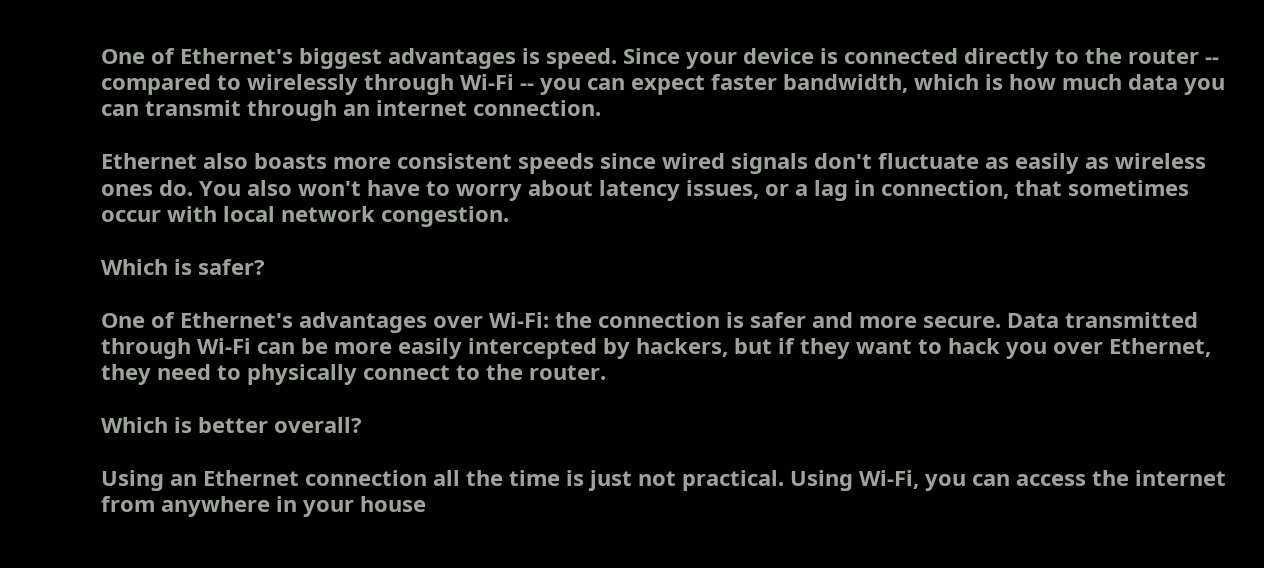One of Ethernet's biggest advantages is speed. Since your device is connected directly to the router -- compared to wirelessly through Wi-Fi -- you can expect faster bandwidth, which is how much data you can transmit through an internet connection.

Ethernet also boasts more consistent speeds since wired signals don't fluctuate as easily as wireless ones do. You also won't have to worry about latency issues, or a lag in connection, that sometimes occur with local network congestion.

Which is safer?

One of Ethernet's advantages over Wi-Fi: the connection is safer and more secure. Data transmitted through Wi-Fi can be more easily intercepted by hackers, but if they want to hack you over Ethernet, they need to physically connect to the router.

Which is better overall?

Using an Ethernet connection all the time is just not practical. Using Wi-Fi, you can access the internet from anywhere in your house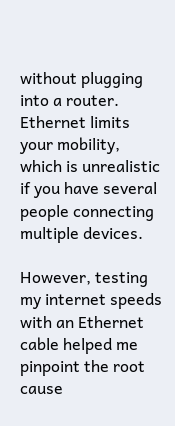without plugging into a router. Ethernet limits your mobility, which is unrealistic if you have several people connecting multiple devices.

However, testing my internet speeds with an Ethernet cable helped me pinpoint the root cause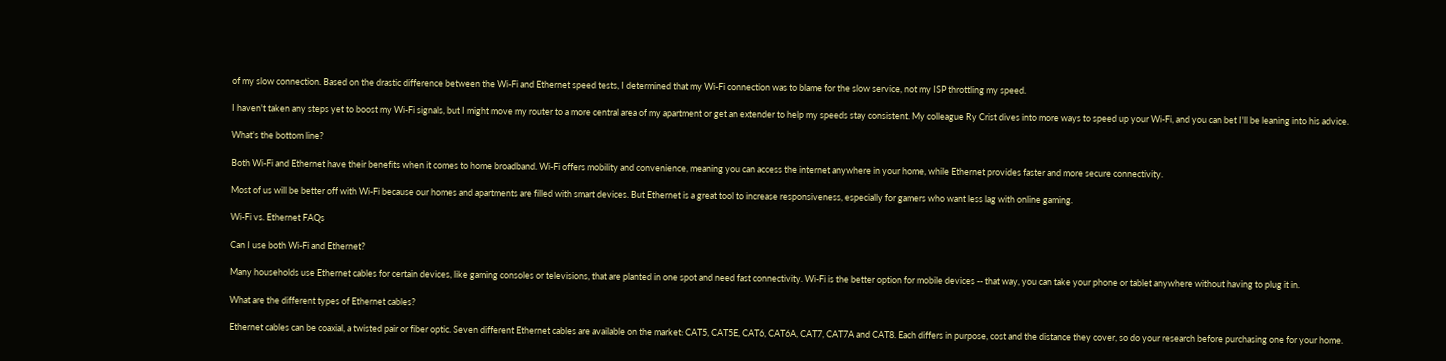of my slow connection. Based on the drastic difference between the Wi-Fi and Ethernet speed tests, I determined that my Wi-Fi connection was to blame for the slow service, not my ISP throttling my speed.

I haven't taken any steps yet to boost my Wi-Fi signals, but I might move my router to a more central area of my apartment or get an extender to help my speeds stay consistent. My colleague Ry Crist dives into more ways to speed up your Wi-Fi, and you can bet I'll be leaning into his advice.

What's the bottom line?

Both Wi-Fi and Ethernet have their benefits when it comes to home broadband. Wi-Fi offers mobility and convenience, meaning you can access the internet anywhere in your home, while Ethernet provides faster and more secure connectivity.

Most of us will be better off with Wi-Fi because our homes and apartments are filled with smart devices. But Ethernet is a great tool to increase responsiveness, especially for gamers who want less lag with online gaming.

Wi-Fi vs. Ethernet FAQs

Can I use both Wi-Fi and Ethernet?

Many households use Ethernet cables for certain devices, like gaming consoles or televisions, that are planted in one spot and need fast connectivity. Wi-Fi is the better option for mobile devices -- that way, you can take your phone or tablet anywhere without having to plug it in.

What are the different types of Ethernet cables?

Ethernet cables can be coaxial, a twisted pair or fiber optic. Seven different Ethernet cables are available on the market: CAT5, CAT5E, CAT6, CAT6A, CAT7, CAT7A and CAT8. Each differs in purpose, cost and the distance they cover, so do your research before purchasing one for your home.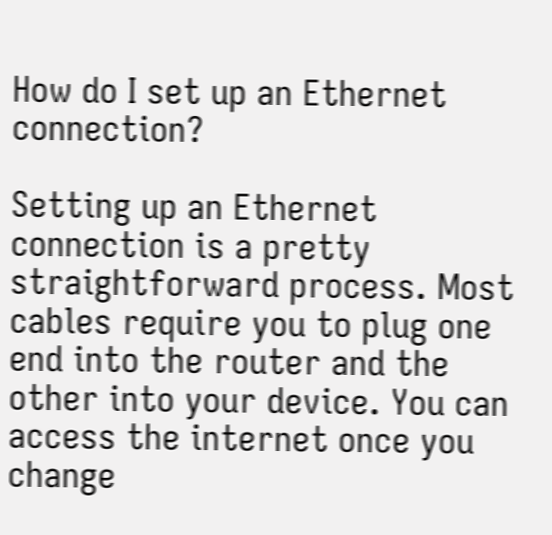How do I set up an Ethernet connection?

Setting up an Ethernet connection is a pretty straightforward process. Most cables require you to plug one end into the router and the other into your device. You can access the internet once you change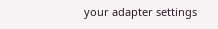your adapter settings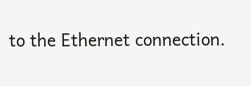to the Ethernet connection.